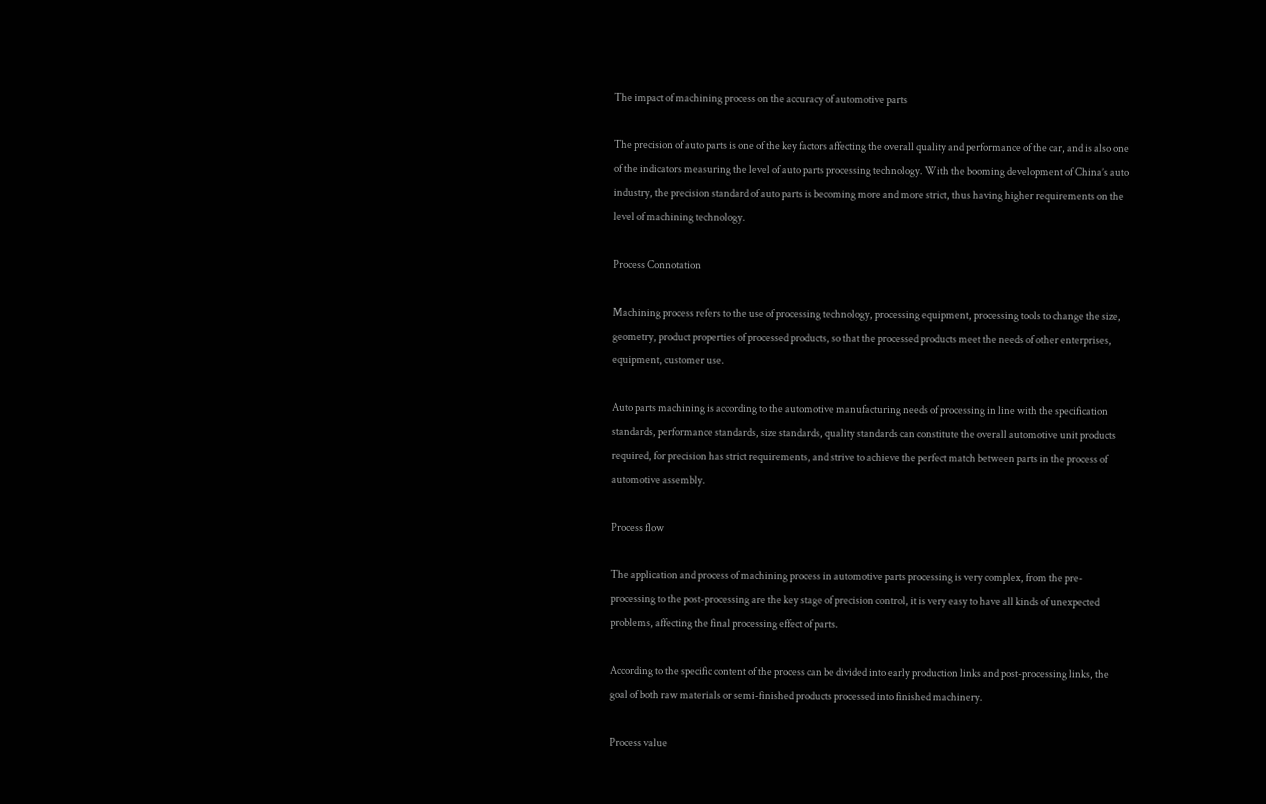The impact of machining process on the accuracy of automotive parts

The precision of auto parts is one of the key factors affecting the overall quality and performance of the car, and is also one of the indicators measuring the level of auto parts processing technology. With the booming development of China’s auto industry, the precision standard of auto parts is becoming more and more strict, thus having higher requirements on the level of machining technology.

Process Connotation

Machining process refers to the use of processing technology, processing equipment, processing tools to change the size, geometry, product properties of processed products, so that the processed products meet the needs of other enterprises, equipment, customer use.

Auto parts machining is according to the automotive manufacturing needs of processing in line with the specification standards, performance standards, size standards, quality standards can constitute the overall automotive unit products required, for precision has strict requirements, and strive to achieve the perfect match between parts in the process of automotive assembly.

Process flow

The application and process of machining process in automotive parts processing is very complex, from the pre-processing to the post-processing are the key stage of precision control, it is very easy to have all kinds of unexpected problems, affecting the final processing effect of parts.

According to the specific content of the process can be divided into early production links and post-processing links, the goal of both raw materials or semi-finished products processed into finished machinery.

Process value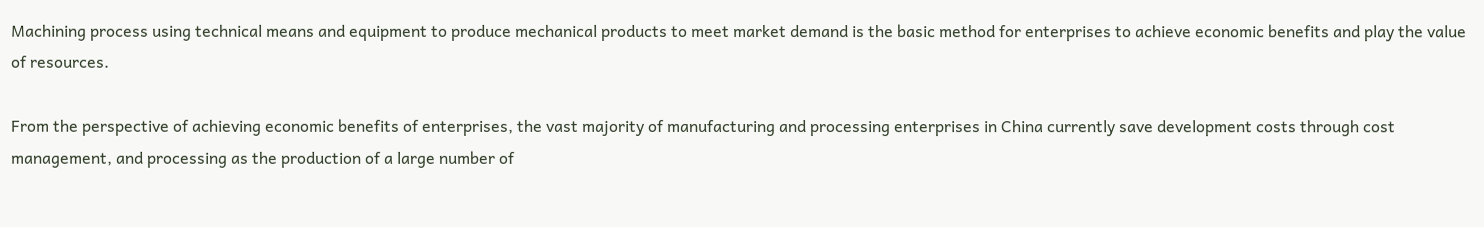Machining process using technical means and equipment to produce mechanical products to meet market demand is the basic method for enterprises to achieve economic benefits and play the value of resources.

From the perspective of achieving economic benefits of enterprises, the vast majority of manufacturing and processing enterprises in China currently save development costs through cost management, and processing as the production of a large number of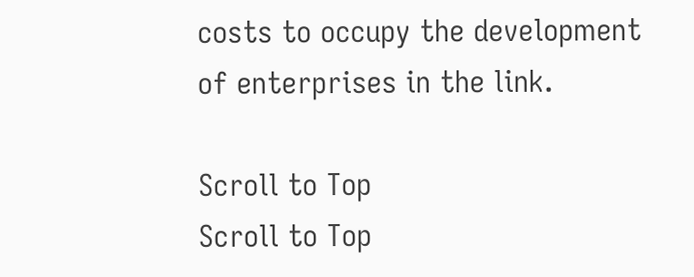costs to occupy the development of enterprises in the link.

Scroll to Top
Scroll to Top